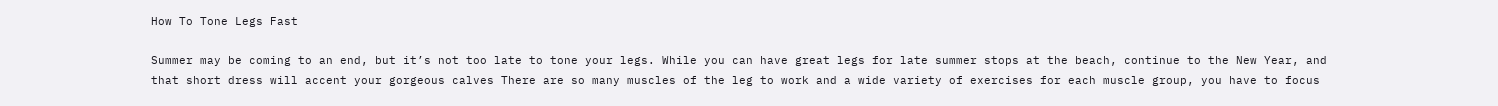How To Tone Legs Fast

Summer may be coming to an end, but it’s not too late to tone your legs. While you can have great legs for late summer stops at the beach, continue to the New Year, and that short dress will accent your gorgeous calves There are so many muscles of the leg to work and a wide variety of exercises for each muscle group, you have to focus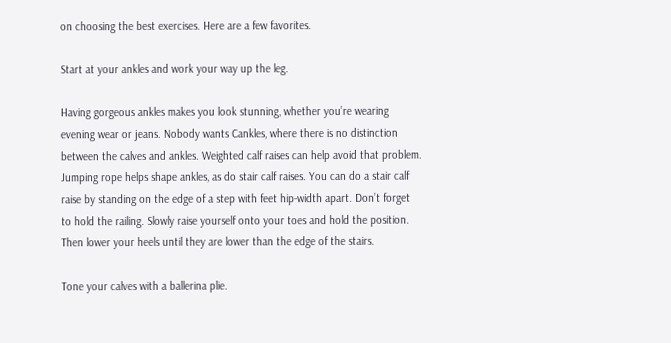on choosing the best exercises. Here are a few favorites.

Start at your ankles and work your way up the leg.

Having gorgeous ankles makes you look stunning, whether you’re wearing evening wear or jeans. Nobody wants Cankles, where there is no distinction between the calves and ankles. Weighted calf raises can help avoid that problem. Jumping rope helps shape ankles, as do stair calf raises. You can do a stair calf raise by standing on the edge of a step with feet hip-width apart. Don’t forget to hold the railing. Slowly raise yourself onto your toes and hold the position. Then lower your heels until they are lower than the edge of the stairs.

Tone your calves with a ballerina plie.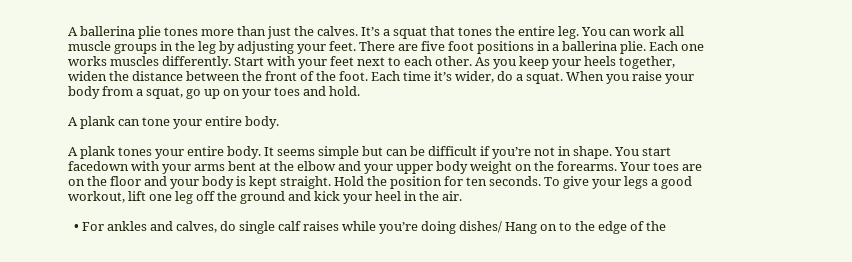A ballerina plie tones more than just the calves. It’s a squat that tones the entire leg. You can work all muscle groups in the leg by adjusting your feet. There are five foot positions in a ballerina plie. Each one works muscles differently. Start with your feet next to each other. As you keep your heels together, widen the distance between the front of the foot. Each time it’s wider, do a squat. When you raise your body from a squat, go up on your toes and hold.

A plank can tone your entire body.

A plank tones your entire body. It seems simple but can be difficult if you’re not in shape. You start facedown with your arms bent at the elbow and your upper body weight on the forearms. Your toes are on the floor and your body is kept straight. Hold the position for ten seconds. To give your legs a good workout, lift one leg off the ground and kick your heel in the air.

  • For ankles and calves, do single calf raises while you’re doing dishes/ Hang on to the edge of the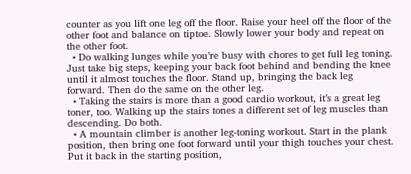counter as you lift one leg off the floor. Raise your heel off the floor of the other foot and balance on tiptoe. Slowly lower your body and repeat on the other foot.
  • Do walking lunges while you’re busy with chores to get full leg toning. Just take big steps, keeping your back foot behind and bending the knee until it almost touches the floor. Stand up, bringing the back leg forward. Then do the same on the other leg.
  • Taking the stairs is more than a good cardio workout, it’s a great leg toner, too. Walking up the stairs tones a different set of leg muscles than descending. Do both.
  • A mountain climber is another leg-toning workout. Start in the plank position, then bring one foot forward until your thigh touches your chest. Put it back in the starting position,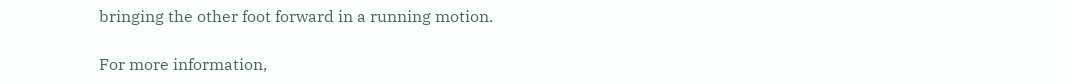bringing the other foot forward in a running motion.

For more information,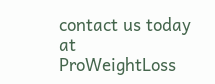contact us today at ProWeightLoss